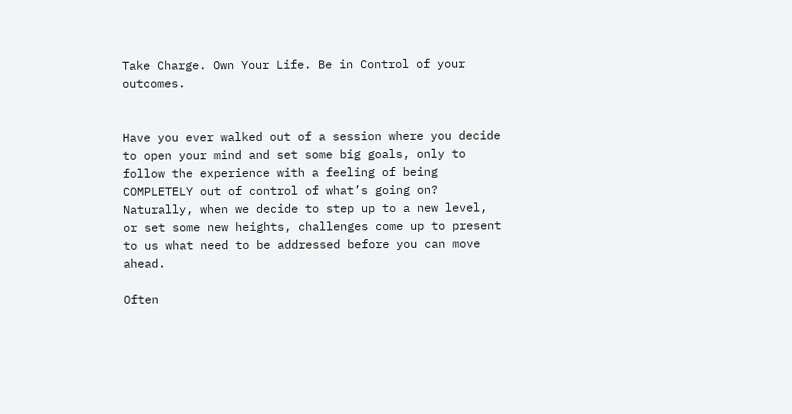Take Charge. Own Your Life. Be in Control of your outcomes.


Have you ever walked out of a session where you decide to open your mind and set some big goals, only to follow the experience with a feeling of being COMPLETELY out of control of what’s going on? Naturally, when we decide to step up to a new level, or set some new heights, challenges come up to present to us what need to be addressed before you can move ahead.

Often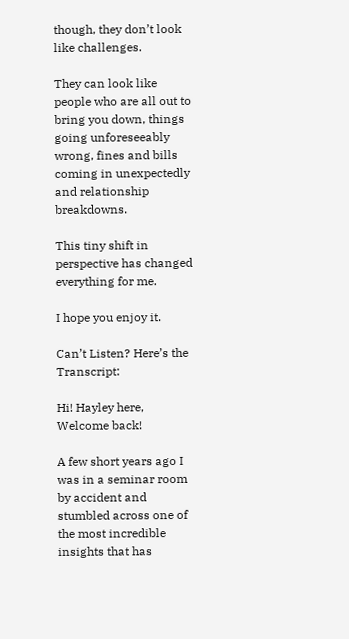though, they don’t look like challenges.

They can look like people who are all out to bring you down, things going unforeseeably wrong, fines and bills coming in unexpectedly and relationship breakdowns.

This tiny shift in perspective has changed everything for me.

I hope you enjoy it.

Can’t Listen? Here’s the Transcript:

Hi! Hayley here, Welcome back!

A few short years ago I was in a seminar room by accident and stumbled across one of the most incredible insights that has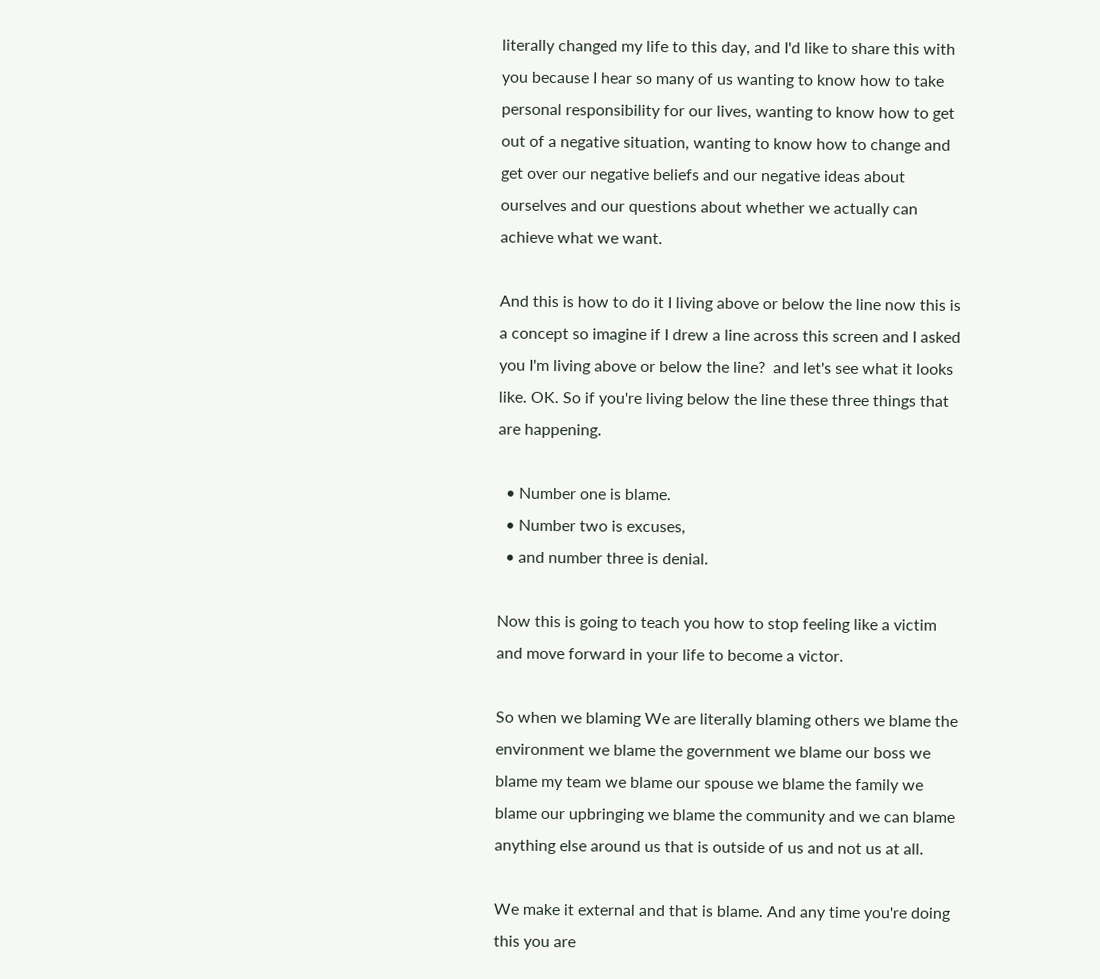literally changed my life to this day, and I'd like to share this with you because I hear so many of us wanting to know how to take personal responsibility for our lives, wanting to know how to get out of a negative situation, wanting to know how to change and get over our negative beliefs and our negative ideas about ourselves and our questions about whether we actually can achieve what we want.

And this is how to do it I living above or below the line now this is a concept so imagine if I drew a line across this screen and I asked you I'm living above or below the line?  and let's see what it looks like. OK. So if you're living below the line these three things that are happening.

  • Number one is blame.
  • Number two is excuses,
  • and number three is denial.

Now this is going to teach you how to stop feeling like a victim and move forward in your life to become a victor.

So when we blaming We are literally blaming others we blame the environment we blame the government we blame our boss we blame my team we blame our spouse we blame the family we blame our upbringing we blame the community and we can blame anything else around us that is outside of us and not us at all.

We make it external and that is blame. And any time you're doing this you are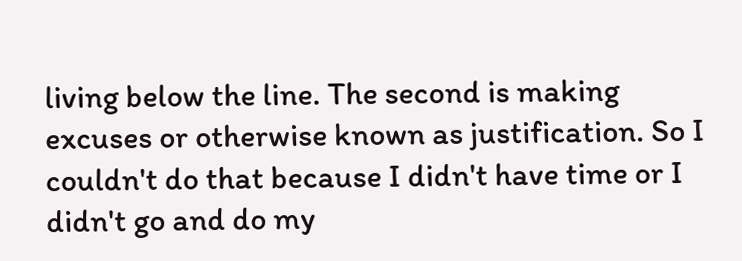living below the line. The second is making excuses or otherwise known as justification. So I couldn't do that because I didn't have time or I didn't go and do my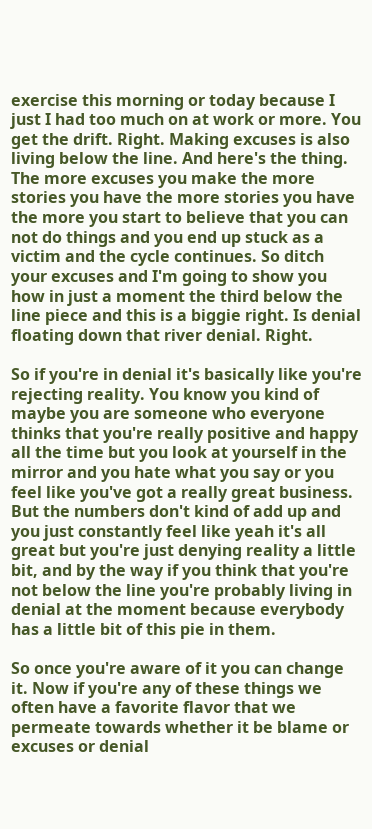exercise this morning or today because I just I had too much on at work or more. You get the drift. Right. Making excuses is also living below the line. And here's the thing. The more excuses you make the more stories you have the more stories you have the more you start to believe that you can not do things and you end up stuck as a victim and the cycle continues. So ditch your excuses and I'm going to show you how in just a moment the third below the line piece and this is a biggie right. Is denial floating down that river denial. Right.

So if you're in denial it's basically like you're rejecting reality. You know you kind of maybe you are someone who everyone thinks that you're really positive and happy all the time but you look at yourself in the mirror and you hate what you say or you feel like you've got a really great business. But the numbers don't kind of add up and you just constantly feel like yeah it's all great but you're just denying reality a little bit, and by the way if you think that you're not below the line you're probably living in denial at the moment because everybody has a little bit of this pie in them.

So once you're aware of it you can change it. Now if you're any of these things we often have a favorite flavor that we permeate towards whether it be blame or excuses or denial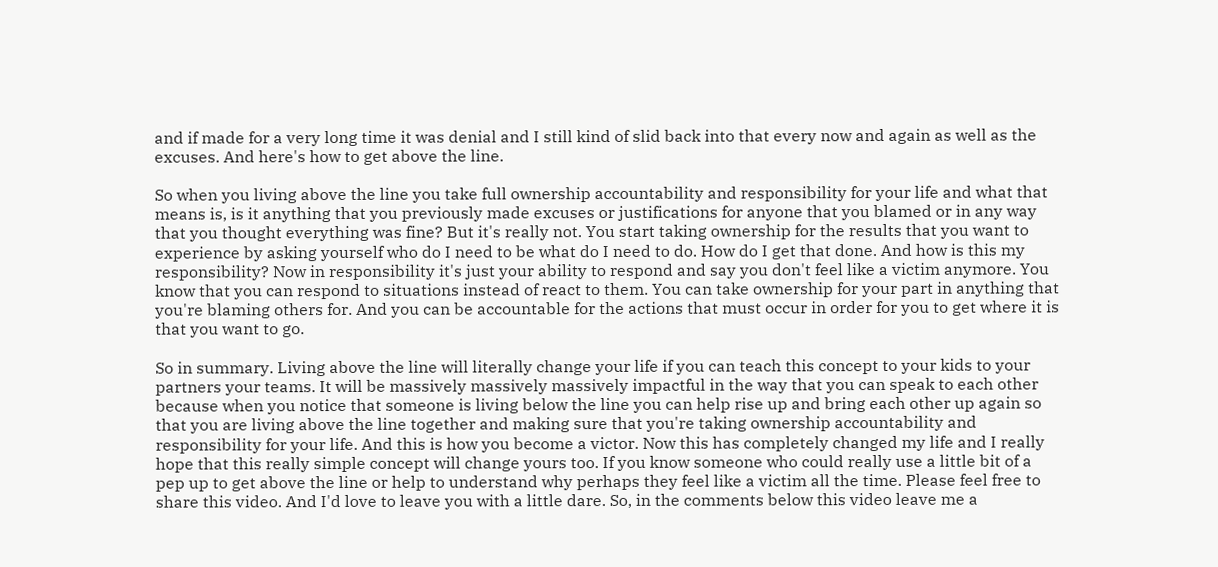and if made for a very long time it was denial and I still kind of slid back into that every now and again as well as the excuses. And here's how to get above the line.

So when you living above the line you take full ownership accountability and responsibility for your life and what that means is, is it anything that you previously made excuses or justifications for anyone that you blamed or in any way that you thought everything was fine? But it's really not. You start taking ownership for the results that you want to experience by asking yourself who do I need to be what do I need to do. How do I get that done. And how is this my responsibility? Now in responsibility it's just your ability to respond and say you don't feel like a victim anymore. You know that you can respond to situations instead of react to them. You can take ownership for your part in anything that you're blaming others for. And you can be accountable for the actions that must occur in order for you to get where it is that you want to go.

So in summary. Living above the line will literally change your life if you can teach this concept to your kids to your partners your teams. It will be massively massively massively impactful in the way that you can speak to each other because when you notice that someone is living below the line you can help rise up and bring each other up again so that you are living above the line together and making sure that you're taking ownership accountability and responsibility for your life. And this is how you become a victor. Now this has completely changed my life and I really hope that this really simple concept will change yours too. If you know someone who could really use a little bit of a pep up to get above the line or help to understand why perhaps they feel like a victim all the time. Please feel free to share this video. And I'd love to leave you with a little dare. So, in the comments below this video leave me a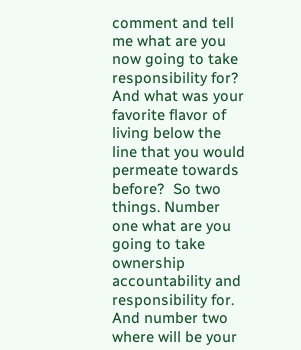comment and tell me what are you now going to take responsibility for? And what was your favorite flavor of living below the line that you would permeate towards before?  So two things. Number one what are you going to take ownership accountability and responsibility for. And number two where will be your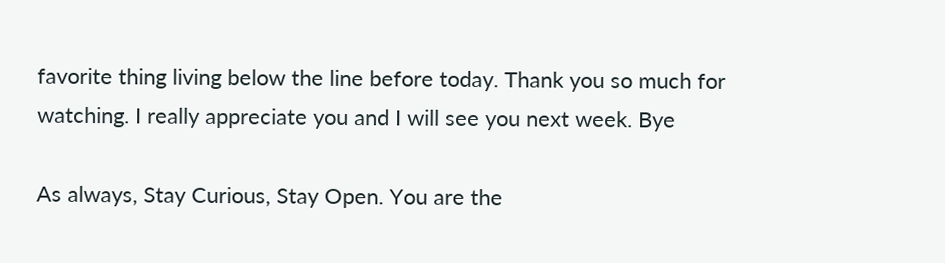favorite thing living below the line before today. Thank you so much for watching. I really appreciate you and I will see you next week. Bye

As always, Stay Curious, Stay Open. You are the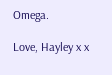Omega.

Love, Hayley x x